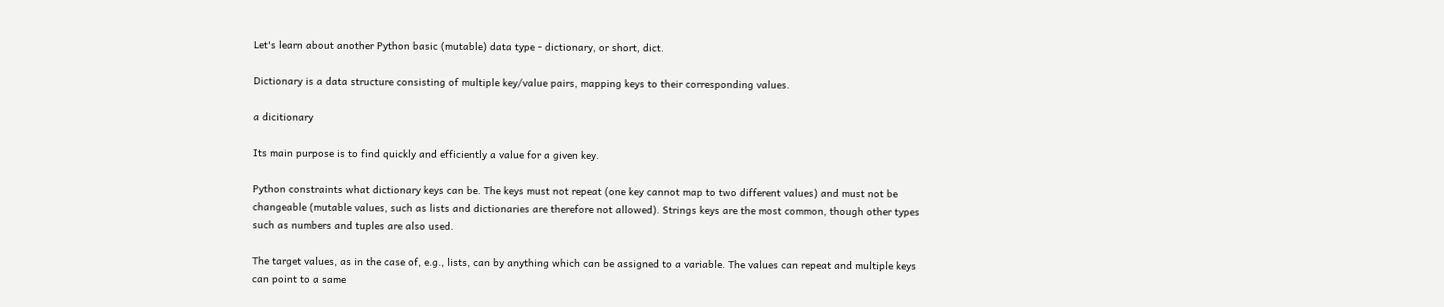Let's learn about another Python basic (mutable) data type - dictionary, or short, dict.

Dictionary is a data structure consisting of multiple key/value pairs, mapping keys to their corresponding values.

a dicitionary

Its main purpose is to find quickly and efficiently a value for a given key.

Python constraints what dictionary keys can be. The keys must not repeat (one key cannot map to two different values) and must not be changeable (mutable values, such as lists and dictionaries are therefore not allowed). Strings keys are the most common, though other types such as numbers and tuples are also used.

The target values, as in the case of, e.g., lists, can by anything which can be assigned to a variable. The values can repeat and multiple keys can point to a same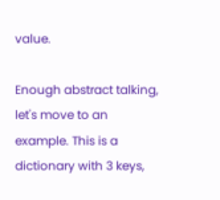value.

Enough abstract talking, let's move to an example. This is a dictionary with 3 keys,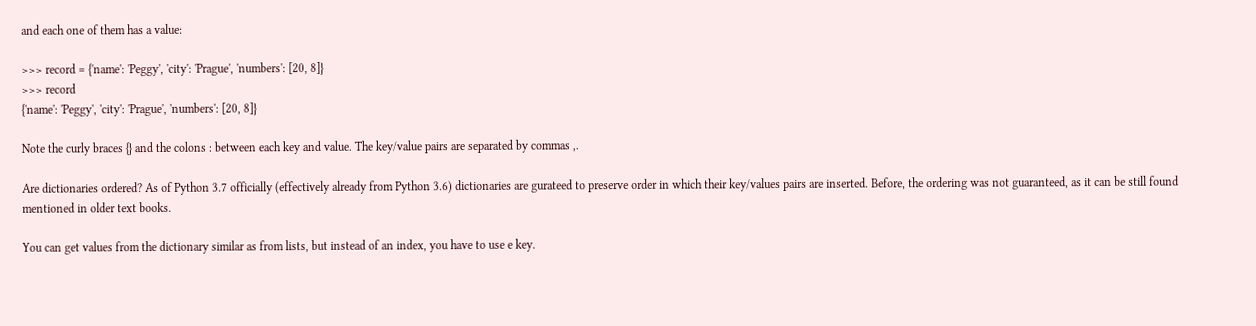and each one of them has a value:

>>> record = {'name': 'Peggy', 'city': 'Prague', 'numbers': [20, 8]}
>>> record
{'name': 'Peggy', 'city': 'Prague', 'numbers': [20, 8]}

Note the curly braces {} and the colons : between each key and value. The key/value pairs are separated by commas ,.

Are dictionaries ordered? As of Python 3.7 officially (effectively already from Python 3.6) dictionaries are gurateed to preserve order in which their key/values pairs are inserted. Before, the ordering was not guaranteed, as it can be still found mentioned in older text books.

You can get values from the dictionary similar as from lists, but instead of an index, you have to use e key.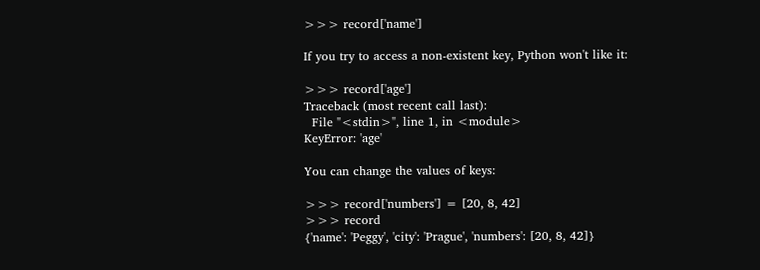>>> record['name']

If you try to access a non-existent key, Python won't like it:

>>> record['age']
Traceback (most recent call last):
  File "<stdin>", line 1, in <module>
KeyError: 'age'

You can change the values of keys:

>>> record['numbers'] = [20, 8, 42]
>>> record
{'name': 'Peggy', 'city': 'Prague', 'numbers': [20, 8, 42]}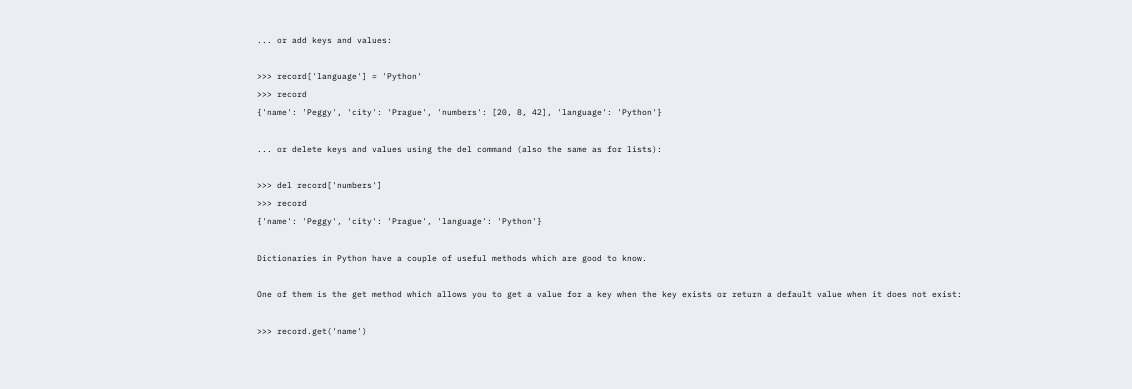... or add keys and values:

>>> record['language'] = 'Python'
>>> record
{'name': 'Peggy', 'city': 'Prague', 'numbers': [20, 8, 42], 'language': 'Python'}

... or delete keys and values using the del command (also the same as for lists):

>>> del record['numbers']
>>> record
{'name': 'Peggy', 'city': 'Prague', 'language': 'Python'}

Dictionaries in Python have a couple of useful methods which are good to know.

One of them is the get method which allows you to get a value for a key when the key exists or return a default value when it does not exist:

>>> record.get('name')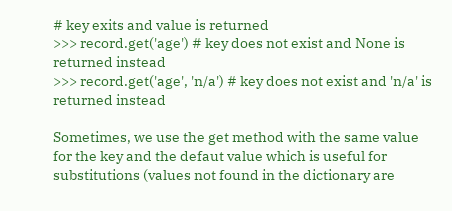# key exits and value is returned
>>> record.get('age') # key does not exist and None is returned instead
>>> record.get('age', 'n/a') # key does not exist and 'n/a' is returned instead

Sometimes, we use the get method with the same value for the key and the defaut value which is useful for substitutions (values not found in the dictionary are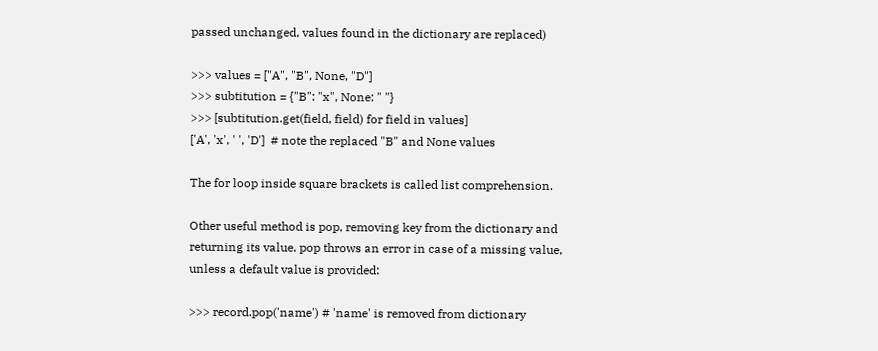passed unchanged, values found in the dictionary are replaced)

>>> values = ["A", "B", None, "D"]
>>> subtitution = {"B": "x", None: " "}
>>> [subtitution.get(field, field) for field in values]
['A', 'x', ' ', 'D']  # note the replaced "B" and None values

The for loop inside square brackets is called list comprehension.

Other useful method is pop, removing key from the dictionary and returning its value. pop throws an error in case of a missing value, unless a default value is provided:

>>> record.pop('name') # 'name' is removed from dictionary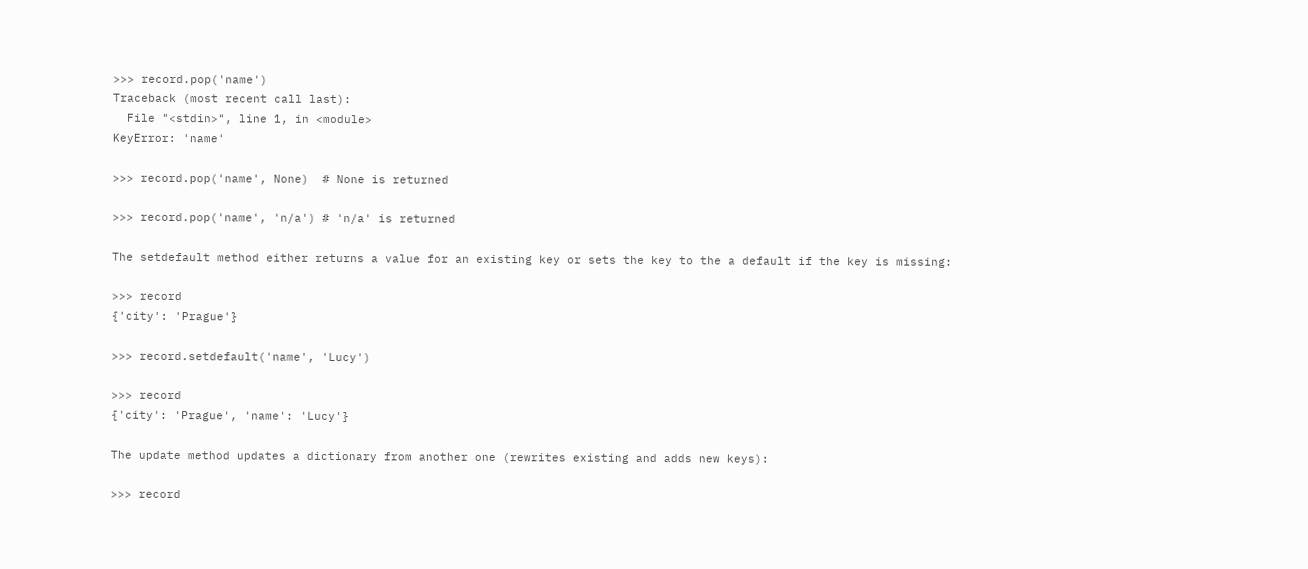>>> record.pop('name')
Traceback (most recent call last):
  File "<stdin>", line 1, in <module>
KeyError: 'name'

>>> record.pop('name', None)  # None is returned

>>> record.pop('name', 'n/a') # 'n/a' is returned

The setdefault method either returns a value for an existing key or sets the key to the a default if the key is missing:

>>> record
{'city': 'Prague'}

>>> record.setdefault('name', 'Lucy')

>>> record
{'city': 'Prague', 'name': 'Lucy'}

The update method updates a dictionary from another one (rewrites existing and adds new keys):

>>> record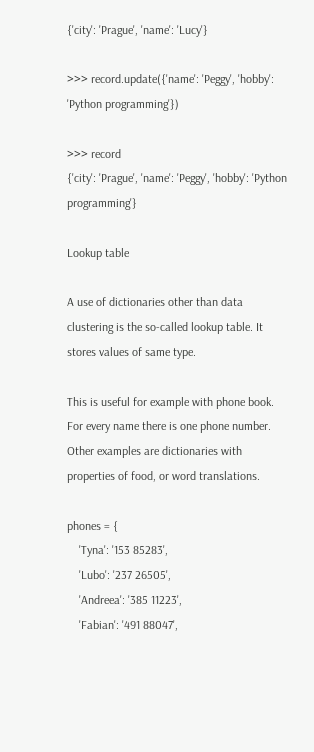{'city': 'Prague', 'name': 'Lucy'}

>>> record.update({'name': 'Peggy', 'hobby': 'Python programming'})

>>> record
{'city': 'Prague', 'name': 'Peggy', 'hobby': 'Python programming'}

Lookup table

A use of dictionaries other than data clustering is the so-called lookup table. It stores values of same type.

This is useful for example with phone book. For every name there is one phone number. Other examples are dictionaries with properties of food, or word translations.

phones = {
    'Tyna': '153 85283',
    'Lubo': '237 26505',
    'Andreea': '385 11223',
    'Fabian': '491 88047',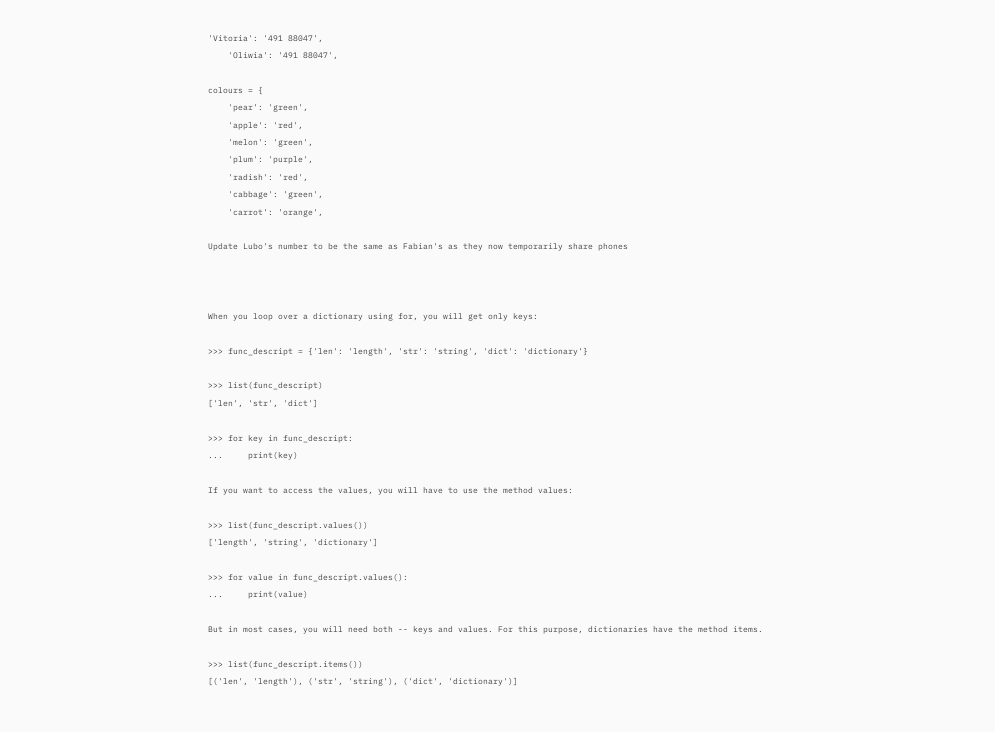'Vitoria': '491 88047',
    'Oliwia': '491 88047',

colours = {
    'pear': 'green',
    'apple': 'red',
    'melon': 'green',
    'plum': 'purple',
    'radish': 'red',
    'cabbage': 'green',
    'carrot': 'orange',

Update Lubo's number to be the same as Fabian's as they now temporarily share phones



When you loop over a dictionary using for, you will get only keys:

>>> func_descript = {'len': 'length', 'str': 'string', 'dict': 'dictionary'}

>>> list(func_descript)
['len', 'str', 'dict']

>>> for key in func_descript:
...     print(key)

If you want to access the values, you will have to use the method values:

>>> list(func_descript.values())
['length', 'string', 'dictionary']

>>> for value in func_descript.values():
...     print(value)

But in most cases, you will need both -- keys and values. For this purpose, dictionaries have the method items.

>>> list(func_descript.items())
[('len', 'length'), ('str', 'string'), ('dict', 'dictionary')]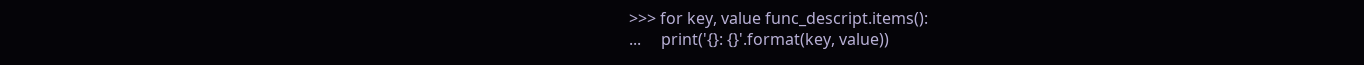>>> for key, value func_descript.items():
...     print('{}: {}'.format(key, value))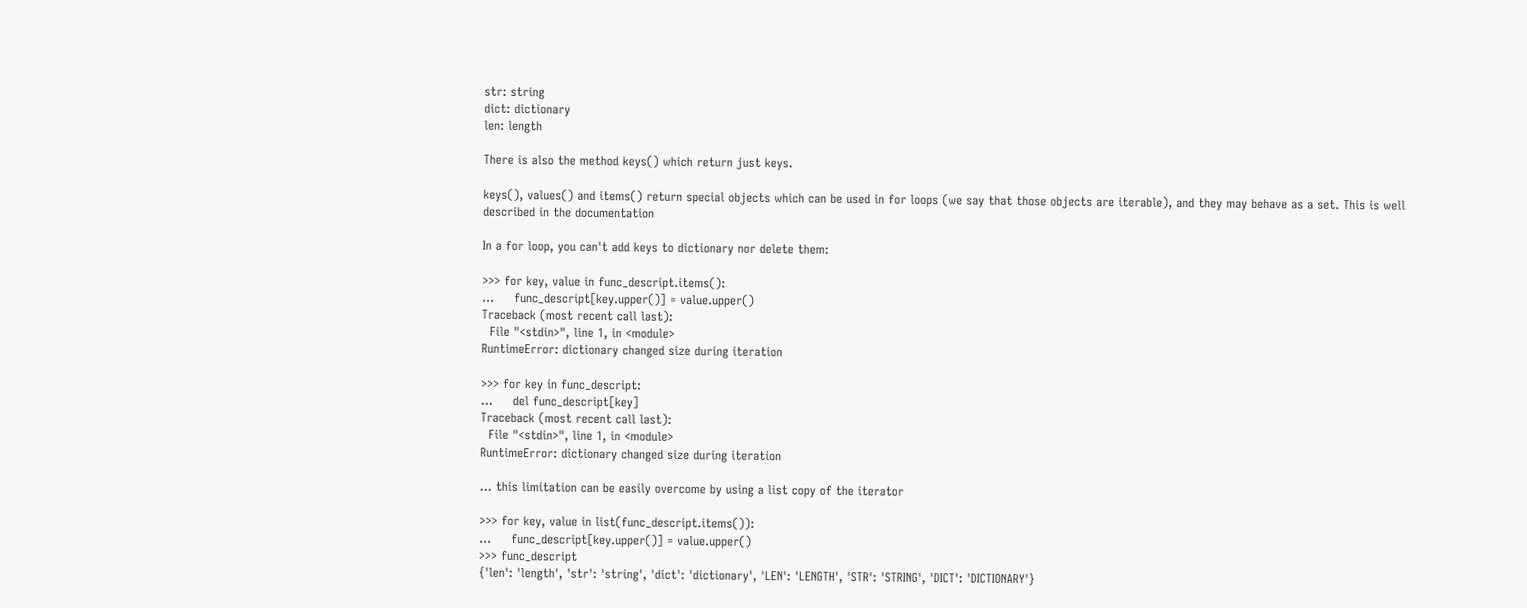str: string
dict: dictionary
len: length

There is also the method keys() which return just keys.

keys(), values() and items() return special objects which can be used in for loops (we say that those objects are iterable), and they may behave as a set. This is well described in the documentation

In a for loop, you can't add keys to dictionary nor delete them:

>>> for key, value in func_descript.items():
...     func_descript[key.upper()] = value.upper()
Traceback (most recent call last):
  File "<stdin>", line 1, in <module>
RuntimeError: dictionary changed size during iteration

>>> for key in func_descript:
...     del func_descript[key]
Traceback (most recent call last):
  File "<stdin>", line 1, in <module>
RuntimeError: dictionary changed size during iteration

... this limitation can be easily overcome by using a list copy of the iterator

>>> for key, value in list(func_descript.items()):
...     func_descript[key.upper()] = value.upper()
>>> func_descript
{'len': 'length', 'str': 'string', 'dict': 'dictionary', 'LEN': 'LENGTH', 'STR': 'STRING', 'DICT': 'DICTIONARY'}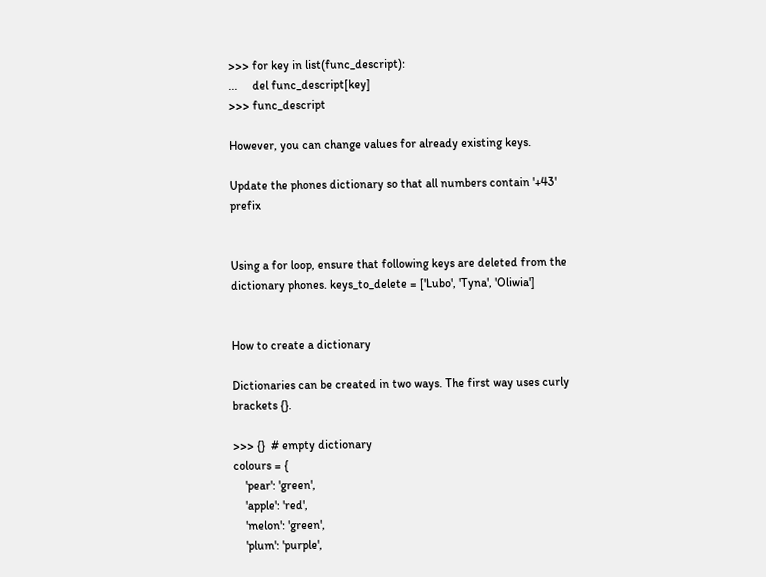>>> for key in list(func_descript):
...     del func_descript[key]
>>> func_descript

However, you can change values for already existing keys.

Update the phones dictionary so that all numbers contain '+43' prefix


Using a for loop, ensure that following keys are deleted from the dictionary phones. keys_to_delete = ['Lubo', 'Tyna', 'Oliwia']


How to create a dictionary

Dictionaries can be created in two ways. The first way uses curly brackets {}.

>>> {}  # empty dictionary
colours = {
    'pear': 'green',
    'apple': 'red',
    'melon': 'green',
    'plum': 'purple',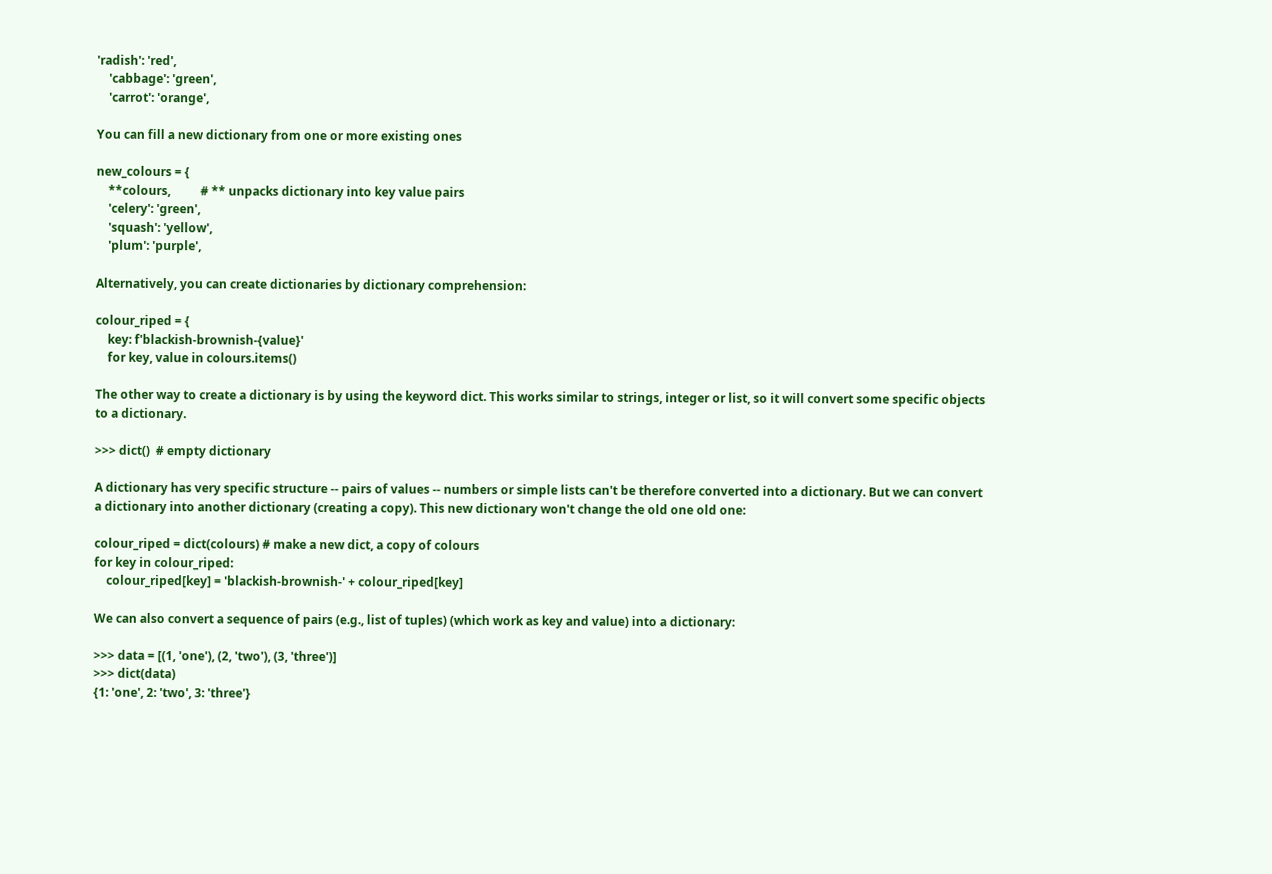'radish': 'red',
    'cabbage': 'green',
    'carrot': 'orange',

You can fill a new dictionary from one or more existing ones

new_colours = {
    **colours,          # ** unpacks dictionary into key value pairs
    'celery': 'green',
    'squash': 'yellow',
    'plum': 'purple',

Alternatively, you can create dictionaries by dictionary comprehension:

colour_riped = {
    key: f'blackish-brownish-{value}'
    for key, value in colours.items()

The other way to create a dictionary is by using the keyword dict. This works similar to strings, integer or list, so it will convert some specific objects to a dictionary.

>>> dict()  # empty dictionary

A dictionary has very specific structure -- pairs of values -- numbers or simple lists can't be therefore converted into a dictionary. But we can convert a dictionary into another dictionary (creating a copy). This new dictionary won't change the old one old one:

colour_riped = dict(colours) # make a new dict, a copy of colours
for key in colour_riped:
    colour_riped[key] = 'blackish-brownish-' + colour_riped[key]

We can also convert a sequence of pairs (e.g., list of tuples) (which work as key and value) into a dictionary:

>>> data = [(1, 'one'), (2, 'two'), (3, 'three')]
>>> dict(data)
{1: 'one', 2: 'two', 3: 'three'}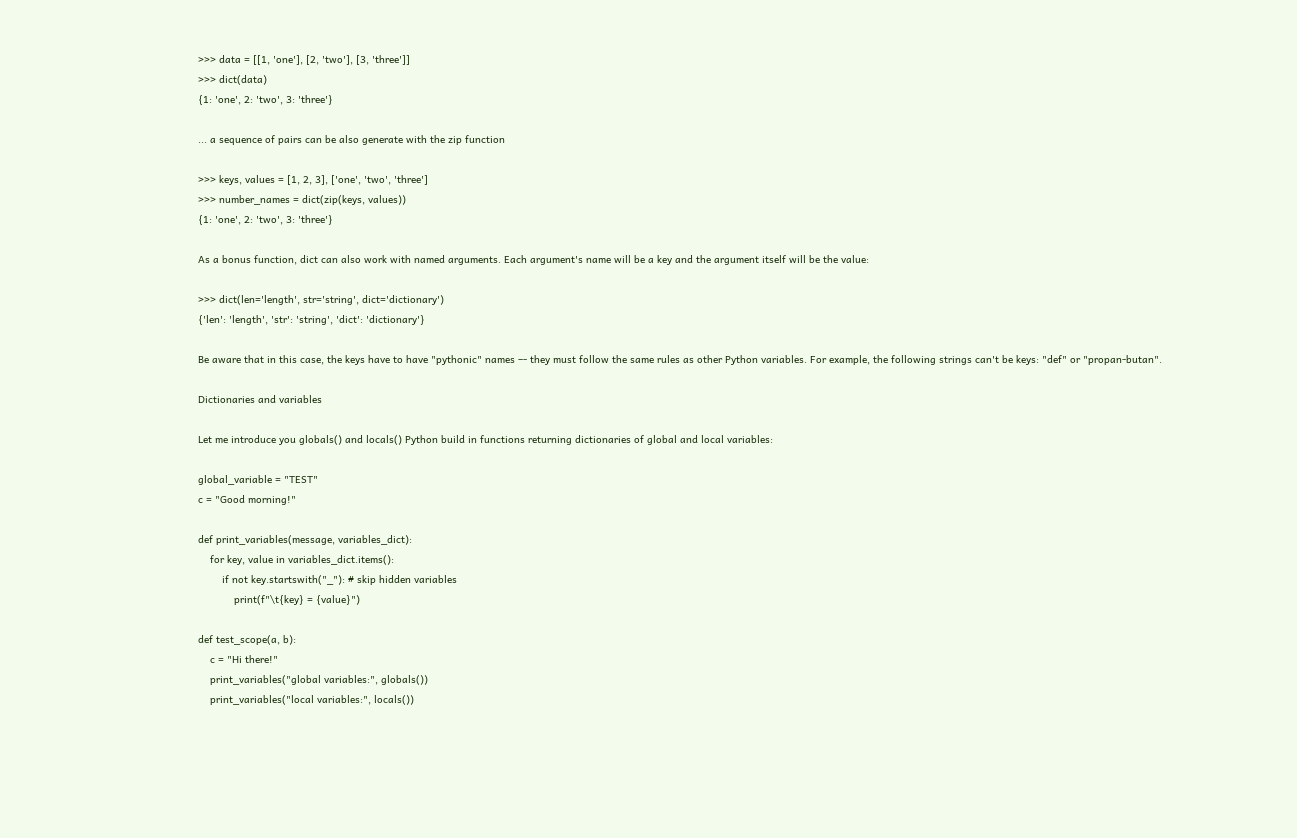>>> data = [[1, 'one'], [2, 'two'], [3, 'three']]
>>> dict(data)
{1: 'one', 2: 'two', 3: 'three'}

... a sequence of pairs can be also generate with the zip function

>>> keys, values = [1, 2, 3], ['one', 'two', 'three']
>>> number_names = dict(zip(keys, values))
{1: 'one', 2: 'two', 3: 'three'}

As a bonus function, dict can also work with named arguments. Each argument's name will be a key and the argument itself will be the value:

>>> dict(len='length', str='string', dict='dictionary')
{'len': 'length', 'str': 'string', 'dict': 'dictionary'}

Be aware that in this case, the keys have to have "pythonic" names –- they must follow the same rules as other Python variables. For example, the following strings can't be keys: "def" or "propan-butan".

Dictionaries and variables

Let me introduce you globals() and locals() Python build in functions returning dictionaries of global and local variables:

global_variable = "TEST"
c = "Good morning!"

def print_variables(message, variables_dict):
    for key, value in variables_dict.items():
        if not key.startswith("_"): # skip hidden variables
            print(f"\t{key} = {value}")

def test_scope(a, b):
    c = "Hi there!"
    print_variables("global variables:", globals())
    print_variables("local variables:", locals())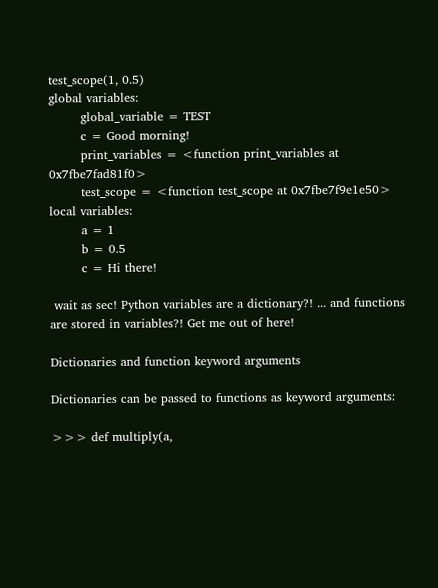test_scope(1, 0.5)
global variables:
        global_variable = TEST
        c = Good morning!
        print_variables = <function print_variables at 0x7fbe7fad81f0>
        test_scope = <function test_scope at 0x7fbe7f9e1e50>
local variables:
        a = 1
        b = 0.5
        c = Hi there!

 wait as sec! Python variables are a dictionary?! ... and functions are stored in variables?! Get me out of here!

Dictionaries and function keyword arguments

Dictionaries can be passed to functions as keyword arguments:

>>> def multiply(a,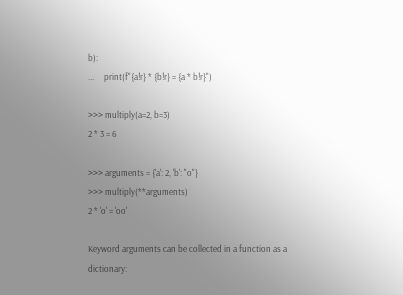b):
...     print(f"{a!r} * {b!r} = {a * b!r}")

>>> multiply(a=2, b=3)
2 * 3 = 6

>>> arguments = {'a': 2, 'b': "o"}
>>> multiply(**arguments)
2 * 'o' = 'oo'

Keyword arguments can be collected in a function as a dictionary: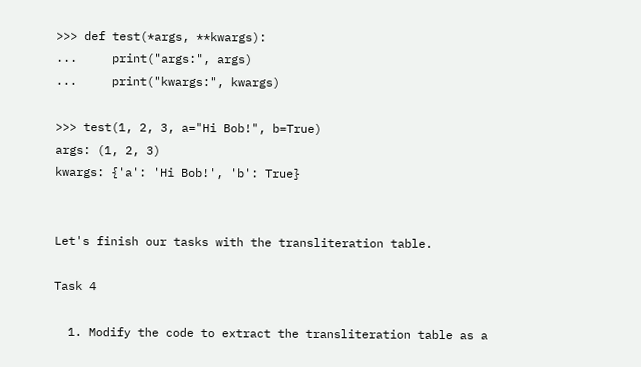>>> def test(*args, **kwargs):
...     print("args:", args)
...     print("kwargs:", kwargs)

>>> test(1, 2, 3, a="Hi Bob!", b=True)
args: (1, 2, 3)
kwargs: {'a': 'Hi Bob!', 'b': True}


Let's finish our tasks with the transliteration table.

Task 4

  1. Modify the code to extract the transliteration table as a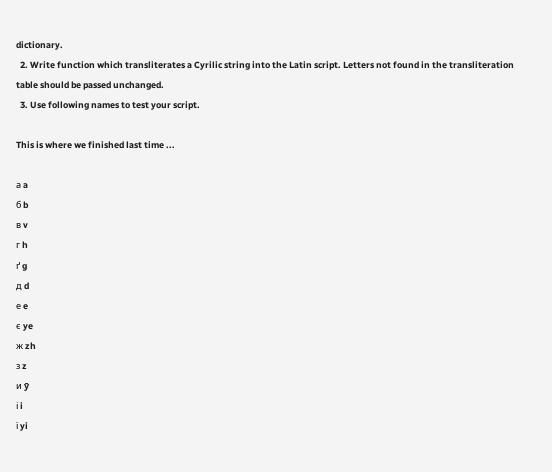dictionary.
  2. Write function which transliterates a Cyrilic string into the Latin script. Letters not found in the transliteration table should be passed unchanged.
  3. Use following names to test your script.

This is where we finished last time ...

а a
б b
в v
г h
ґ g
д d
е e
є ye
ж zh
з z
и ȳ
і i
ї yi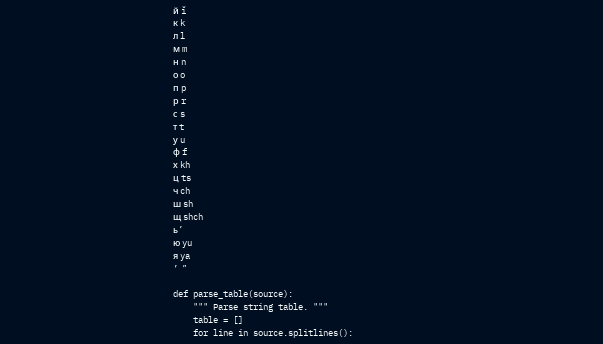й ĭ
к k
л l
м m
н n
о o
п p
р r
с s
т t
у u
ф f
х kh
ц ts
ч ch
ш sh
щ shch
ь ʼ
ю yu
я ya
’ ˮ

def parse_table(source):
    """ Parse string table. """
    table = []
    for line in source.splitlines():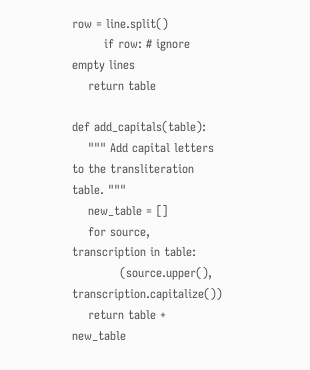row = line.split()
        if row: # ignore empty lines
    return table

def add_capitals(table):
    """ Add capital letters to the transliteration table. """
    new_table = []
    for source, transcription in table:
            (source.upper(), transcription.capitalize())
    return table + new_table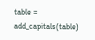table = add_capitals(table)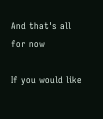And that's all for now

If you would like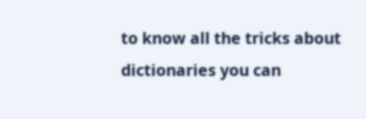to know all the tricks about dictionaries you can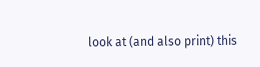look at (and also print) this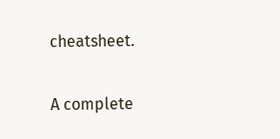cheatsheet.

A complete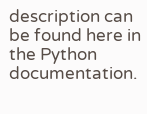description can be found here in the Python documentation.